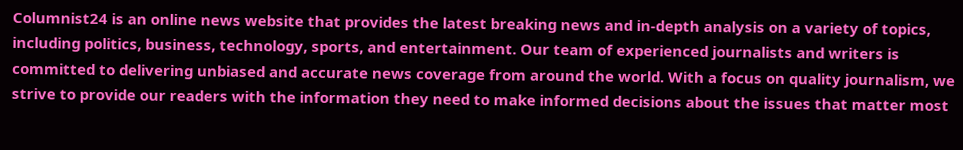Columnist24 is an online news website that provides the latest breaking news and in-depth analysis on a variety of topics, including politics, business, technology, sports, and entertainment. Our team of experienced journalists and writers is committed to delivering unbiased and accurate news coverage from around the world. With a focus on quality journalism, we strive to provide our readers with the information they need to make informed decisions about the issues that matter most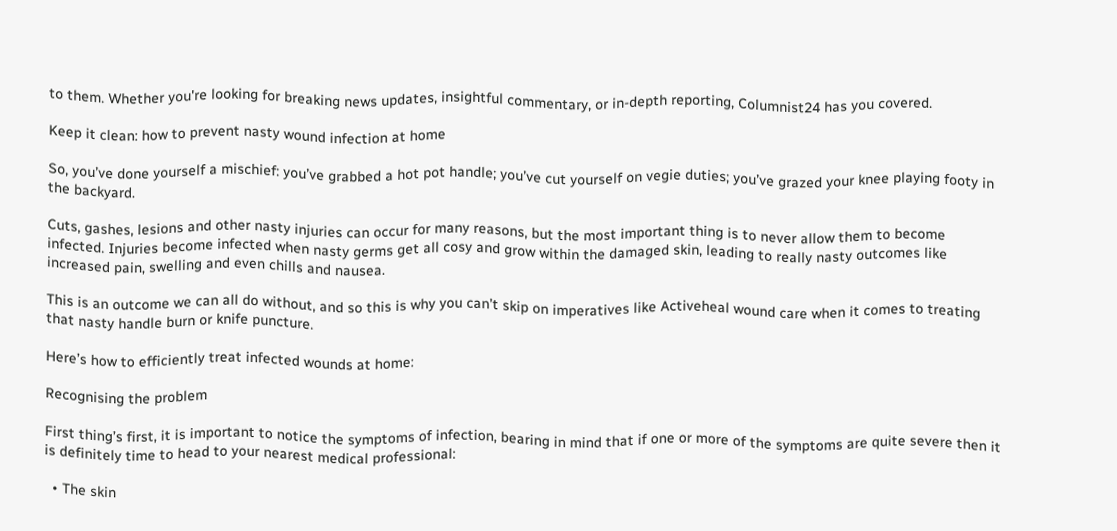to them. Whether you're looking for breaking news updates, insightful commentary, or in-depth reporting, Columnist24 has you covered.

Keep it clean: how to prevent nasty wound infection at home

So, you’ve done yourself a mischief: you’ve grabbed a hot pot handle; you’ve cut yourself on vegie duties; you’ve grazed your knee playing footy in the backyard.

Cuts, gashes, lesions and other nasty injuries can occur for many reasons, but the most important thing is to never allow them to become infected. Injuries become infected when nasty germs get all cosy and grow within the damaged skin, leading to really nasty outcomes like increased pain, swelling and even chills and nausea.

This is an outcome we can all do without, and so this is why you can’t skip on imperatives like Activeheal wound care when it comes to treating that nasty handle burn or knife puncture.

Here’s how to efficiently treat infected wounds at home:

Recognising the problem

First thing’s first, it is important to notice the symptoms of infection, bearing in mind that if one or more of the symptoms are quite severe then it is definitely time to head to your nearest medical professional:

  • The skin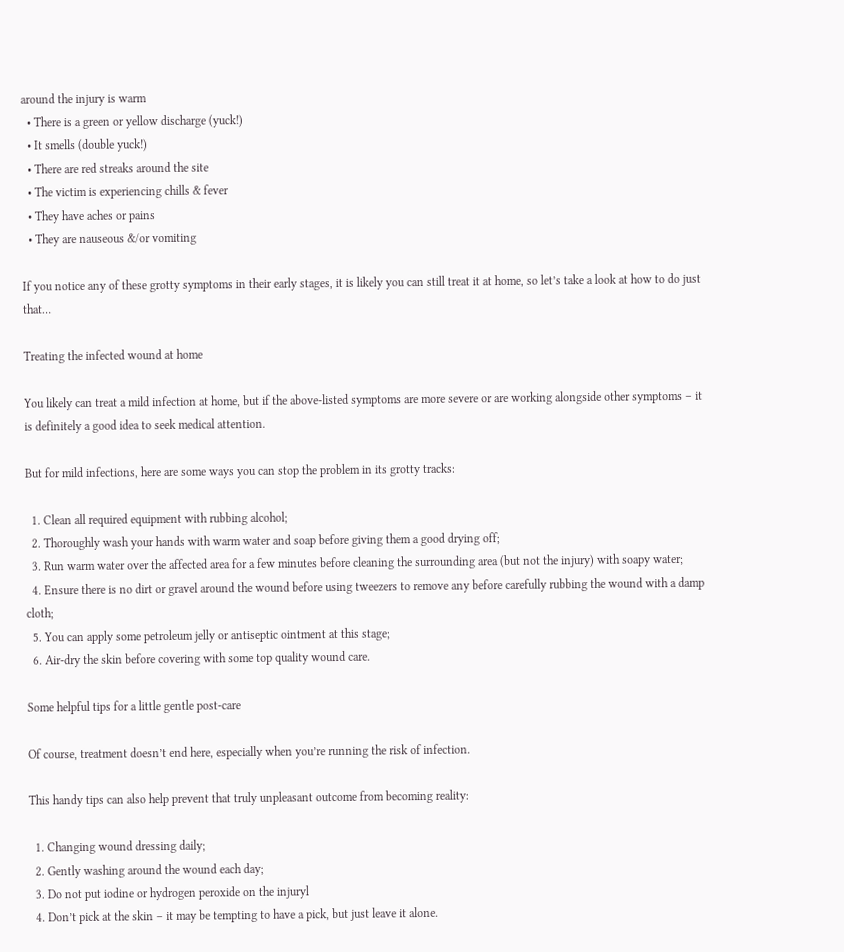around the injury is warm
  • There is a green or yellow discharge (yuck!)
  • It smells (double yuck!)
  • There are red streaks around the site
  • The victim is experiencing chills & fever
  • They have aches or pains
  • They are nauseous &/or vomiting

If you notice any of these grotty symptoms in their early stages, it is likely you can still treat it at home, so let’s take a look at how to do just that…

Treating the infected wound at home

You likely can treat a mild infection at home, but if the above-listed symptoms are more severe or are working alongside other symptoms – it is definitely a good idea to seek medical attention.

But for mild infections, here are some ways you can stop the problem in its grotty tracks:

  1. Clean all required equipment with rubbing alcohol;
  2. Thoroughly wash your hands with warm water and soap before giving them a good drying off;
  3. Run warm water over the affected area for a few minutes before cleaning the surrounding area (but not the injury) with soapy water;
  4. Ensure there is no dirt or gravel around the wound before using tweezers to remove any before carefully rubbing the wound with a damp cloth;
  5. You can apply some petroleum jelly or antiseptic ointment at this stage;
  6. Air-dry the skin before covering with some top quality wound care.

Some helpful tips for a little gentle post-care

Of course, treatment doesn’t end here, especially when you’re running the risk of infection.

This handy tips can also help prevent that truly unpleasant outcome from becoming reality:

  1. Changing wound dressing daily;
  2. Gently washing around the wound each day;
  3. Do not put iodine or hydrogen peroxide on the injuryl
  4. Don’t pick at the skin – it may be tempting to have a pick, but just leave it alone.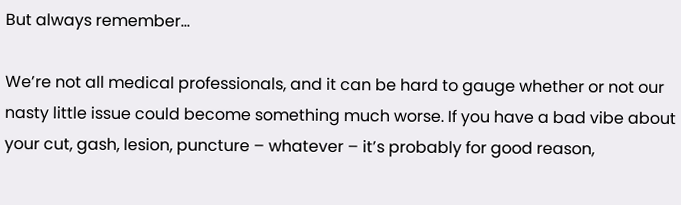But always remember…

We’re not all medical professionals, and it can be hard to gauge whether or not our nasty little issue could become something much worse. If you have a bad vibe about your cut, gash, lesion, puncture – whatever – it’s probably for good reason,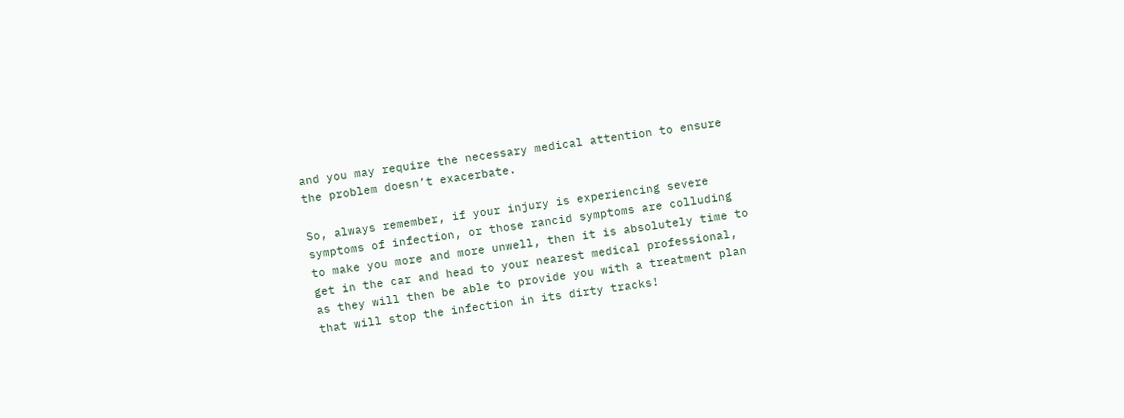and you may require the necessary medical attention to ensure the problem doesn’t exacerbate.

So, always remember, if your injury is experiencing severe symptoms of infection, or those rancid symptoms are colluding to make you more and more unwell, then it is absolutely time to get in the car and head to your nearest medical professional, as they will then be able to provide you with a treatment plan that will stop the infection in its dirty tracks!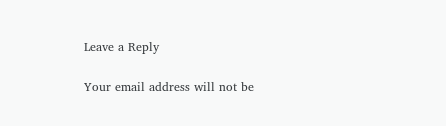Leave a Reply

Your email address will not be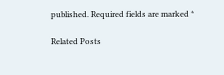published. Required fields are marked *

Related Posts